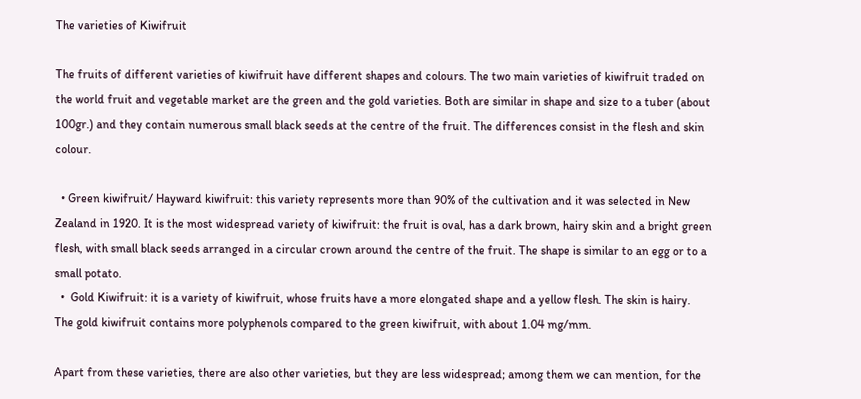The varieties of Kiwifruit

The fruits of different varieties of kiwifruit have different shapes and colours. The two main varieties of kiwifruit traded on the world fruit and vegetable market are the green and the gold varieties. Both are similar in shape and size to a tuber (about 100gr.) and they contain numerous small black seeds at the centre of the fruit. The differences consist in the flesh and skin colour.

  • Green kiwifruit/ Hayward kiwifruit: this variety represents more than 90% of the cultivation and it was selected in New Zealand in 1920. It is the most widespread variety of kiwifruit: the fruit is oval, has a dark brown, hairy skin and a bright green flesh, with small black seeds arranged in a circular crown around the centre of the fruit. The shape is similar to an egg or to a small potato.
  •  Gold Kiwifruit: it is a variety of kiwifruit, whose fruits have a more elongated shape and a yellow flesh. The skin is hairy. The gold kiwifruit contains more polyphenols compared to the green kiwifruit, with about 1.04 mg/mm.

Apart from these varieties, there are also other varieties, but they are less widespread; among them we can mention, for the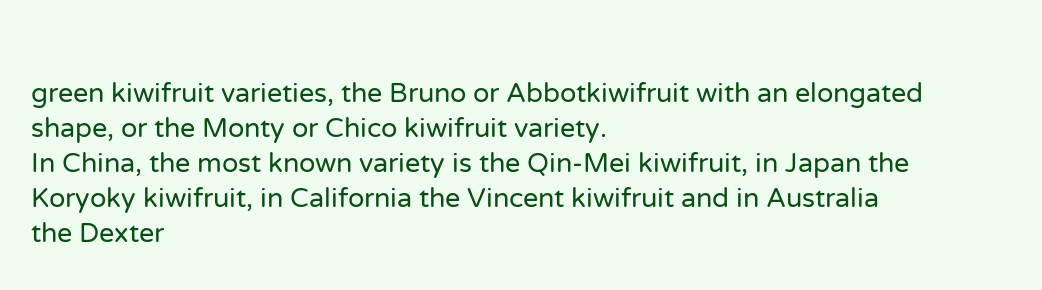green kiwifruit varieties, the Bruno or Abbotkiwifruit with an elongated shape, or the Monty or Chico kiwifruit variety.
In China, the most known variety is the Qin-Mei kiwifruit, in Japan the Koryoky kiwifruit, in California the Vincent kiwifruit and in Australia the Dexter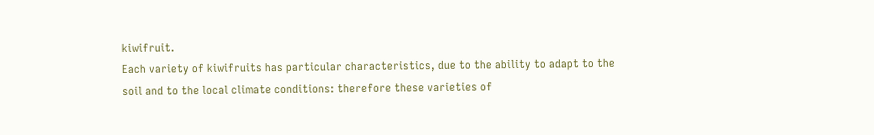kiwifruit.
Each variety of kiwifruits has particular characteristics, due to the ability to adapt to the soil and to the local climate conditions: therefore these varieties of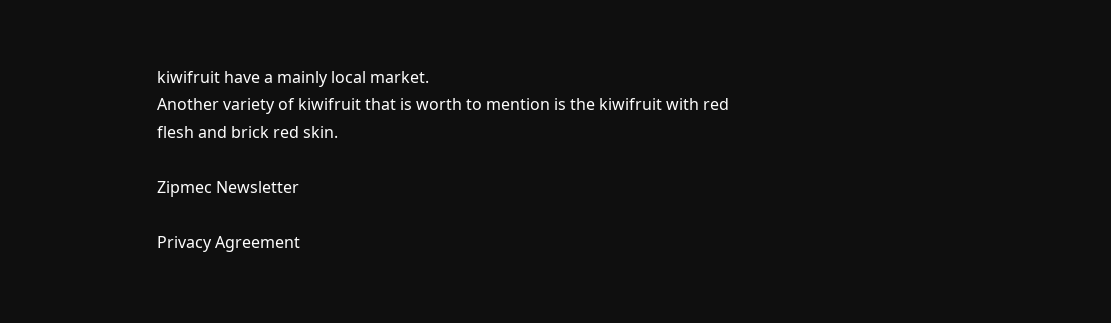kiwifruit have a mainly local market.
Another variety of kiwifruit that is worth to mention is the kiwifruit with red flesh and brick red skin.

Zipmec Newsletter

Privacy Agreement